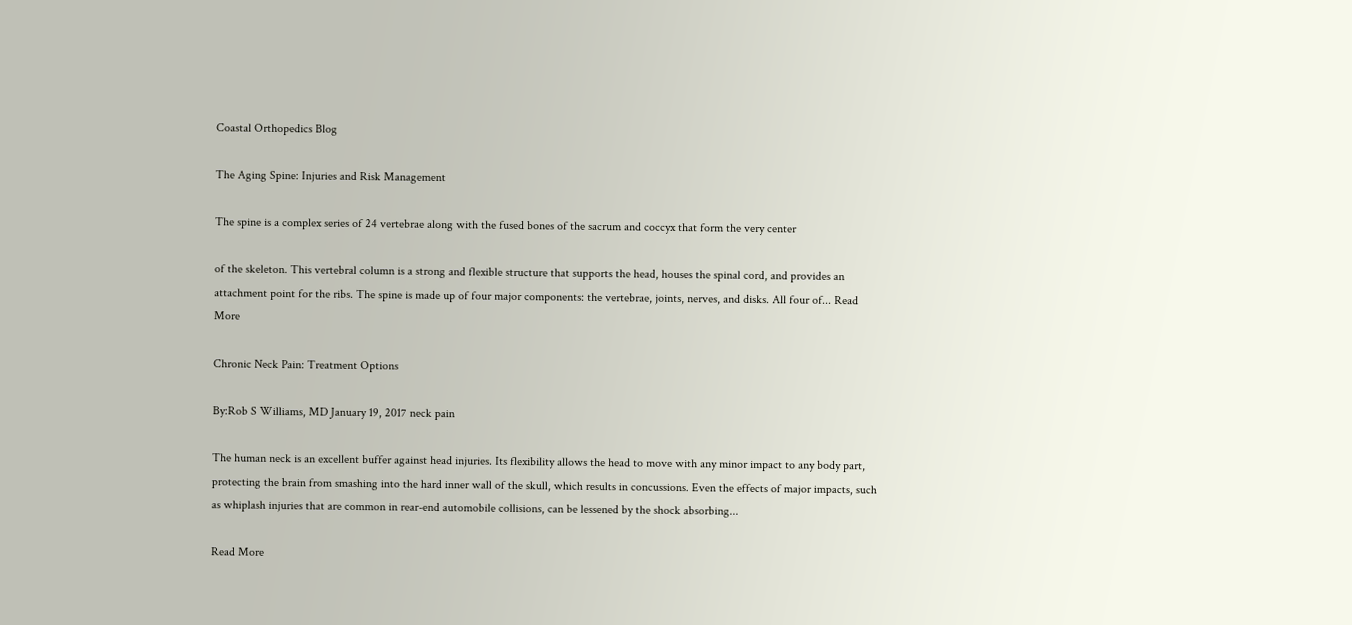Coastal Orthopedics Blog

The Aging Spine: Injuries and Risk Management

The spine is a complex series of 24 vertebrae along with the fused bones of the sacrum and coccyx that form the very center

of the skeleton. This vertebral column is a strong and flexible structure that supports the head, houses the spinal cord, and provides an attachment point for the ribs. The spine is made up of four major components: the vertebrae, joints, nerves, and disks. All four of... Read More

Chronic Neck Pain: Treatment Options

By:Rob S Williams, MD January 19, 2017 neck pain

The human neck is an excellent buffer against head injuries. Its flexibility allows the head to move with any minor impact to any body part, protecting the brain from smashing into the hard inner wall of the skull, which results in concussions. Even the effects of major impacts, such as whiplash injuries that are common in rear-end automobile collisions, can be lessened by the shock absorbing...

Read More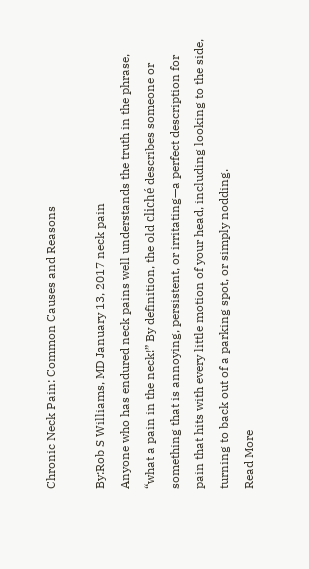Chronic Neck Pain: Common Causes and Reasons

By:Rob S Williams, MD January 13, 2017 neck pain
Anyone who has endured neck pains well understands the truth in the phrase, “what a pain in the neck!” By definition, the old cliché describes someone or something that is annoying, persistent, or irritating—a perfect description for pain that hits with every little motion of your head, including looking to the side, turning to back out of a parking spot, or simply nodding.
Read More